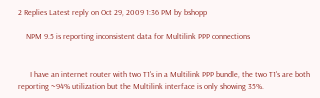2 Replies Latest reply on Oct 29, 2009 1:36 PM by bshopp

    NPM 9.5 is reporting inconsistent data for Multilink PPP connections


      I have an internet router with two T1's in a Multilink PPP bundle, the two T1's are both reporting ~94% utilization but the Multilink interface is only showing 35%.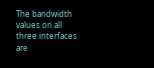The bandwidth values on all three interfaces are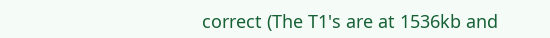correct (The T1's are at 1536kb and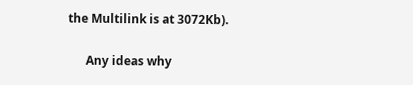the Multilink is at 3072Kb).

      Any ideas why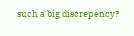such a big discrepency?